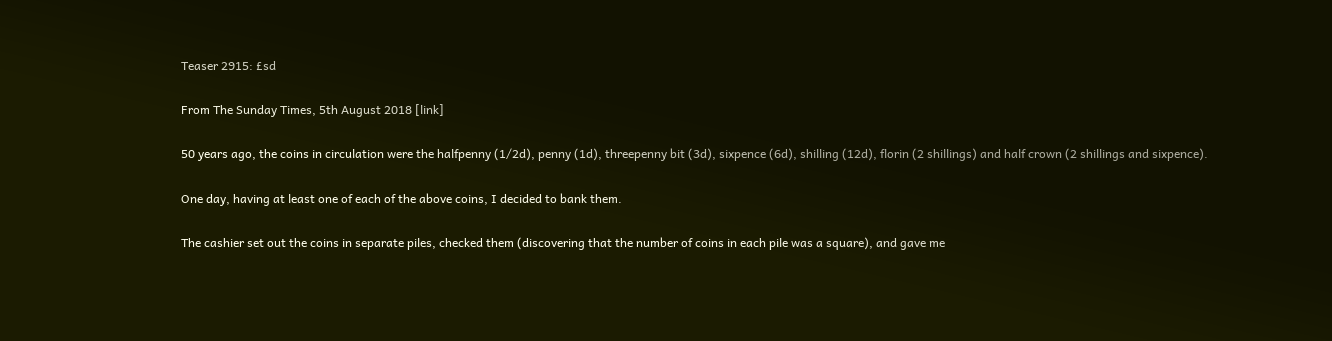Teaser 2915: £sd

From The Sunday Times, 5th August 2018 [link]

50 years ago, the coins in circulation were the halfpenny (1/2d), penny (1d), threepenny bit (3d), sixpence (6d), shilling (12d), florin (2 shillings) and half crown (2 shillings and sixpence).

One day, having at least one of each of the above coins, I decided to bank them.

The cashier set out the coins in separate piles, checked them (discovering that the number of coins in each pile was a square), and gave me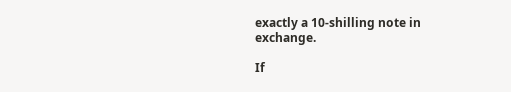exactly a 10-shilling note in exchange.

If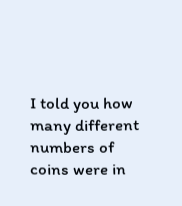I told you how many different numbers of coins were in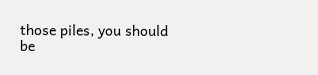those piles, you should be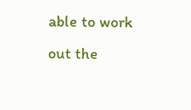able to work out the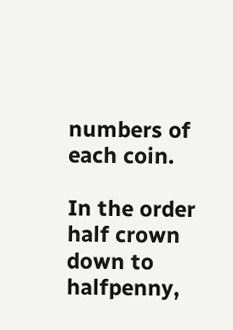numbers of each coin.

In the order half crown down to halfpenny,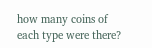how many coins of each type were there?